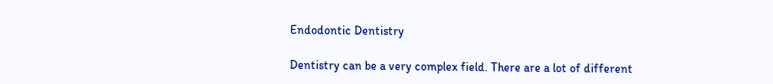Endodontic Dentistry

Dentistry can be a very complex field. There are a lot of different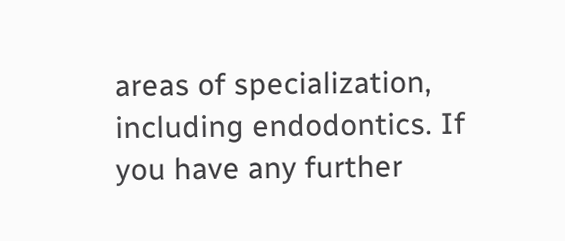areas of specialization, including endodontics. If you have any further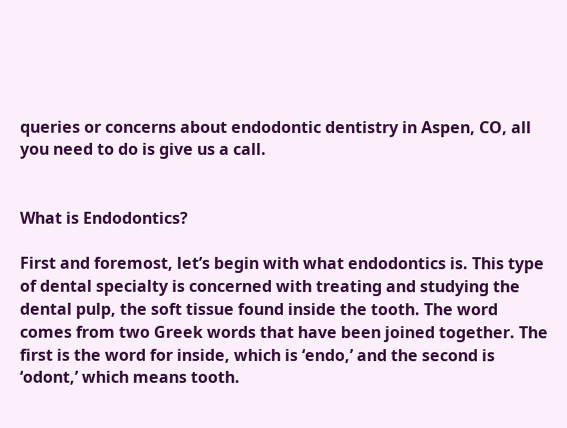queries or concerns about endodontic dentistry in Aspen, CO, all you need to do is give us a call.


What is Endodontics?

First and foremost, let’s begin with what endodontics is. This type of dental specialty is concerned with treating and studying the dental pulp, the soft tissue found inside the tooth. The word comes from two Greek words that have been joined together. The first is the word for inside, which is ‘endo,’ and the second is ‘odont,’ which means tooth.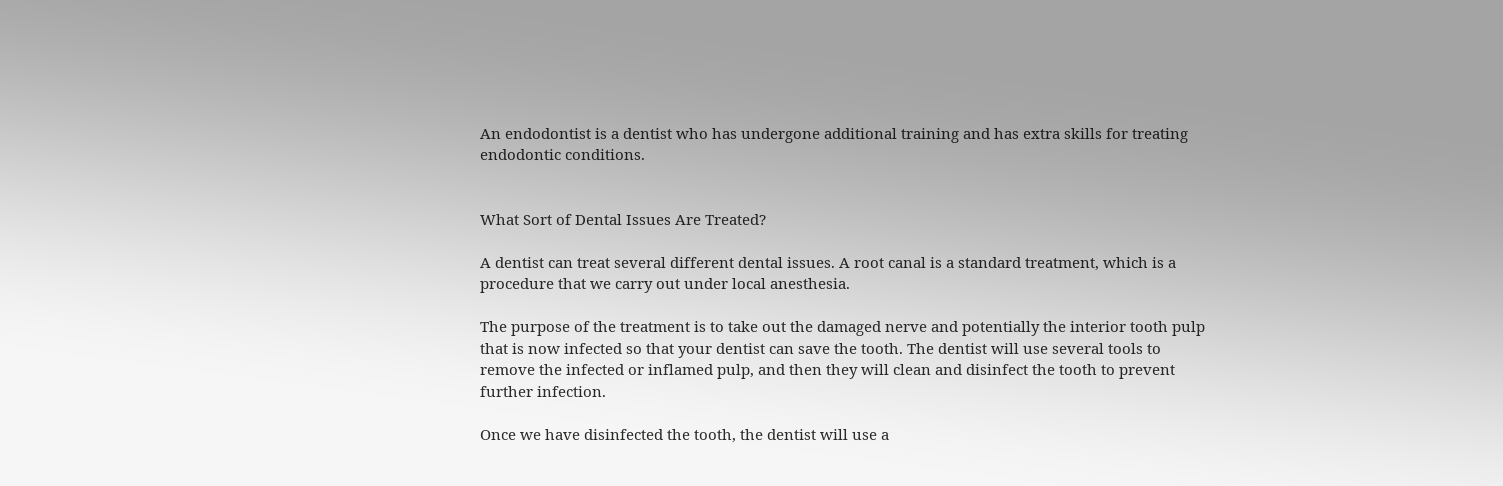An endodontist is a dentist who has undergone additional training and has extra skills for treating endodontic conditions.


What Sort of Dental Issues Are Treated?

A dentist can treat several different dental issues. A root canal is a standard treatment, which is a procedure that we carry out under local anesthesia.

The purpose of the treatment is to take out the damaged nerve and potentially the interior tooth pulp that is now infected so that your dentist can save the tooth. The dentist will use several tools to remove the infected or inflamed pulp, and then they will clean and disinfect the tooth to prevent further infection.

Once we have disinfected the tooth, the dentist will use a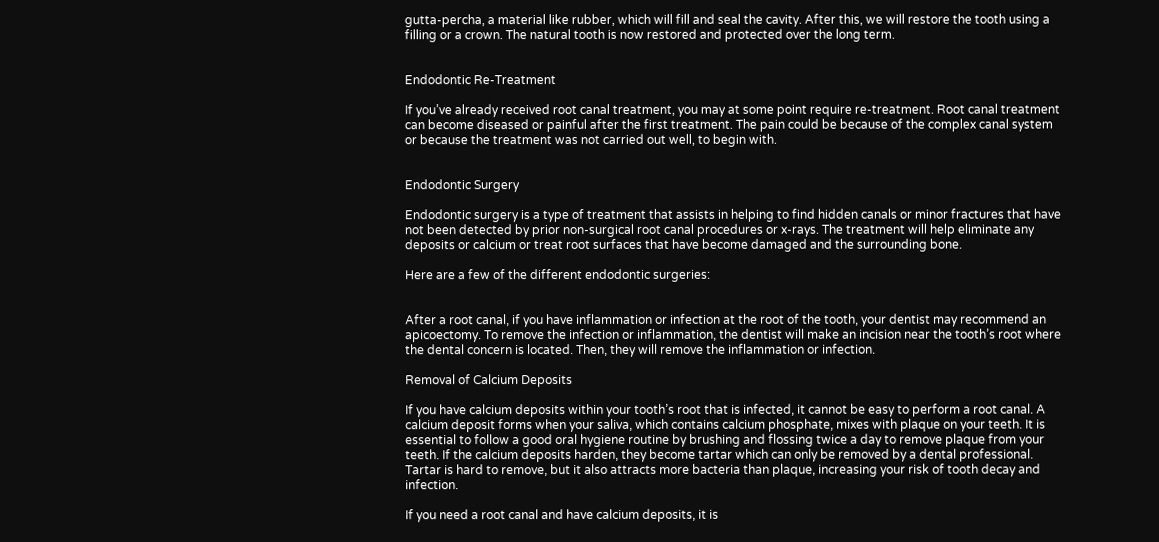gutta-percha, a material like rubber, which will fill and seal the cavity. After this, we will restore the tooth using a filling or a crown. The natural tooth is now restored and protected over the long term.


Endodontic Re-Treatment

If you’ve already received root canal treatment, you may at some point require re-treatment. Root canal treatment can become diseased or painful after the first treatment. The pain could be because of the complex canal system or because the treatment was not carried out well, to begin with.


Endodontic Surgery

Endodontic surgery is a type of treatment that assists in helping to find hidden canals or minor fractures that have not been detected by prior non-surgical root canal procedures or x-rays. The treatment will help eliminate any deposits or calcium or treat root surfaces that have become damaged and the surrounding bone.

Here are a few of the different endodontic surgeries:


After a root canal, if you have inflammation or infection at the root of the tooth, your dentist may recommend an apicoectomy. To remove the infection or inflammation, the dentist will make an incision near the tooth’s root where the dental concern is located. Then, they will remove the inflammation or infection.

Removal of Calcium Deposits

If you have calcium deposits within your tooth’s root that is infected, it cannot be easy to perform a root canal. A calcium deposit forms when your saliva, which contains calcium phosphate, mixes with plaque on your teeth. It is essential to follow a good oral hygiene routine by brushing and flossing twice a day to remove plaque from your teeth. If the calcium deposits harden, they become tartar which can only be removed by a dental professional. Tartar is hard to remove, but it also attracts more bacteria than plaque, increasing your risk of tooth decay and infection.

If you need a root canal and have calcium deposits, it is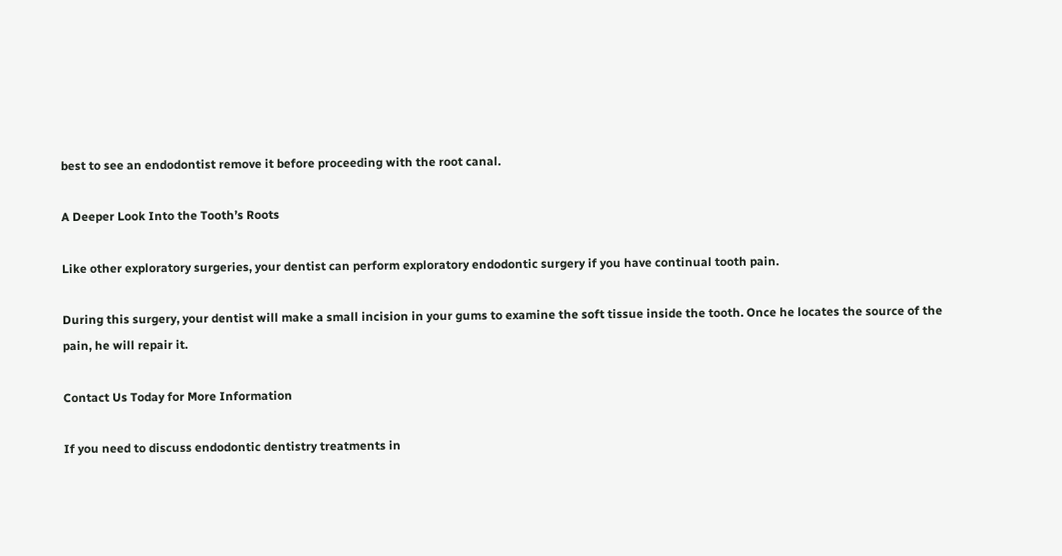best to see an endodontist remove it before proceeding with the root canal.

A Deeper Look Into the Tooth’s Roots

Like other exploratory surgeries, your dentist can perform exploratory endodontic surgery if you have continual tooth pain.

During this surgery, your dentist will make a small incision in your gums to examine the soft tissue inside the tooth. Once he locates the source of the pain, he will repair it.

Contact Us Today for More Information

If you need to discuss endodontic dentistry treatments in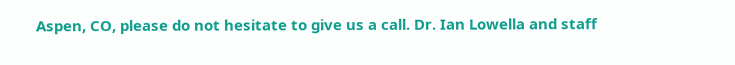Aspen, CO, please do not hesitate to give us a call. Dr. Ian Lowella and staff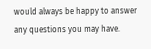would always be happy to answer any questions you may have.